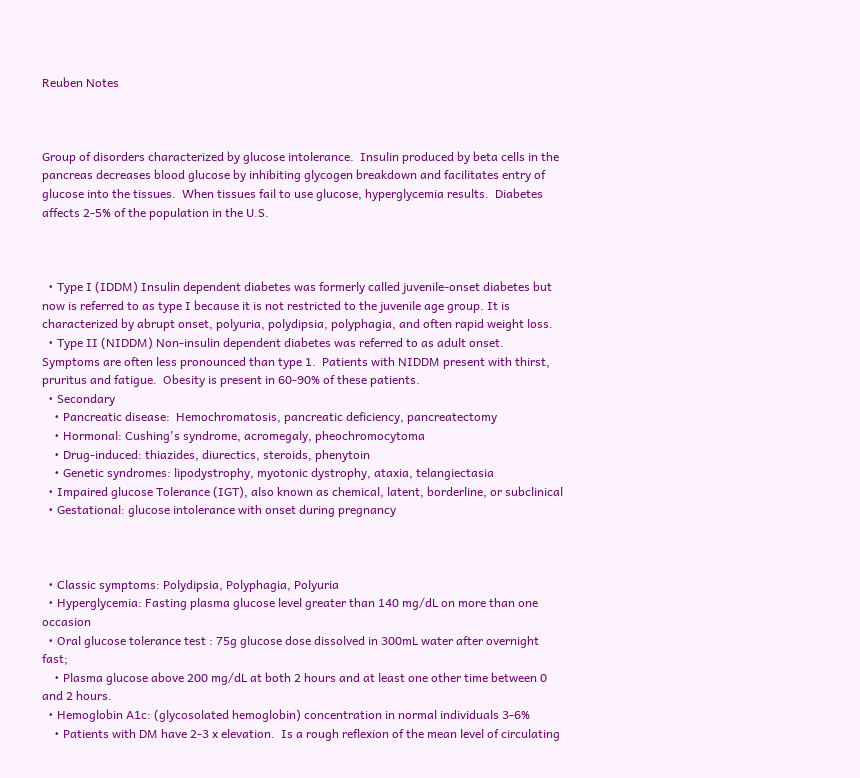Reuben Notes



Group of disorders characterized by glucose intolerance.  Insulin produced by beta cells in the pancreas decreases blood glucose by inhibiting glycogen breakdown and facilitates entry of glucose into the tissues.  When tissues fail to use glucose, hyperglycemia results.  Diabetes affects 2-5% of the population in the U.S.



  • Type I (IDDM) Insulin dependent diabetes was formerly called juvenile-onset diabetes but now is referred to as type I because it is not restricted to the juvenile age group. It is characterized by abrupt onset, polyuria, polydipsia, polyphagia, and often rapid weight loss.
  • Type II (NIDDM) Non-insulin dependent diabetes was referred to as adult onset. Symptoms are often less pronounced than type 1.  Patients with NIDDM present with thirst, pruritus and fatigue.  Obesity is present in 60-90% of these patients.
  • Secondary
    • Pancreatic disease:  Hemochromatosis, pancreatic deficiency, pancreatectomy
    • Hormonal: Cushing's syndrome, acromegaly, pheochromocytoma
    • Drug-induced: thiazides, diurectics, steroids, phenytoin
    • Genetic syndromes: lipodystrophy, myotonic dystrophy, ataxia, telangiectasia
  • Impaired glucose Tolerance (IGT), also known as chemical, latent, borderline, or subclinical
  • Gestational: glucose intolerance with onset during pregnancy



  • Classic symptoms: Polydipsia, Polyphagia, Polyuria
  • Hyperglycemia: Fasting plasma glucose level greater than 140 mg/dL on more than one occasion
  • Oral glucose tolerance test : 75g glucose dose dissolved in 300mL water after overnight fast;
    • Plasma glucose above 200 mg/dL at both 2 hours and at least one other time between 0 and 2 hours.
  • Hemoglobin A1c: (glycosolated hemoglobin) concentration in normal individuals 3-6%
    • Patients with DM have 2-3 x elevation.  Is a rough reflexion of the mean level of circulating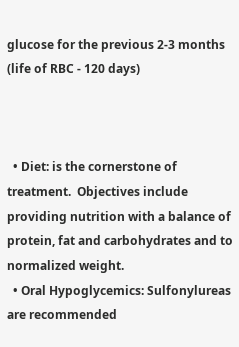glucose for the previous 2-3 months (life of RBC - 120 days)



  • Diet: is the cornerstone of treatment.  Objectives include providing nutrition with a balance of protein, fat and carbohydrates and to normalized weight.
  • Oral Hypoglycemics: Sulfonylureas are recommended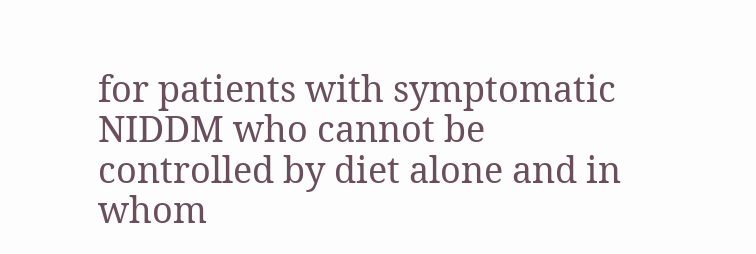for patients with symptomatic NIDDM who cannot be controlled by diet alone and in whom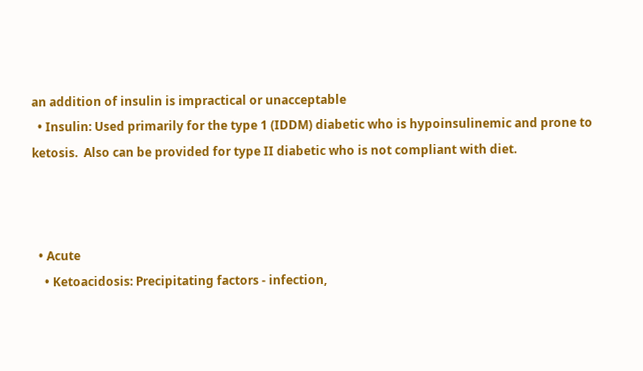an addition of insulin is impractical or unacceptable
  • Insulin: Used primarily for the type 1 (IDDM) diabetic who is hypoinsulinemic and prone to ketosis.  Also can be provided for type II diabetic who is not compliant with diet.



  • Acute
    • Ketoacidosis: Precipitating factors - infection,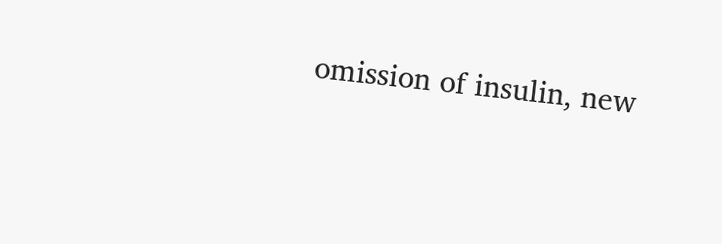omission of insulin, new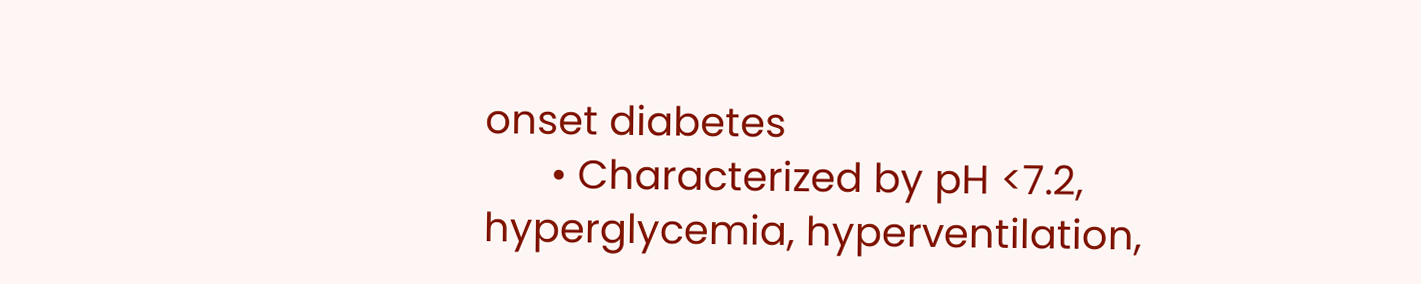onset diabetes
      • Characterized by pH <7.2, hyperglycemia, hyperventilation,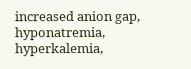increased anion gap, hyponatremia, hyperkalemia,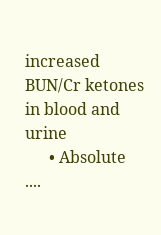increased BUN/Cr ketones in blood and urine
      • Absolute ....